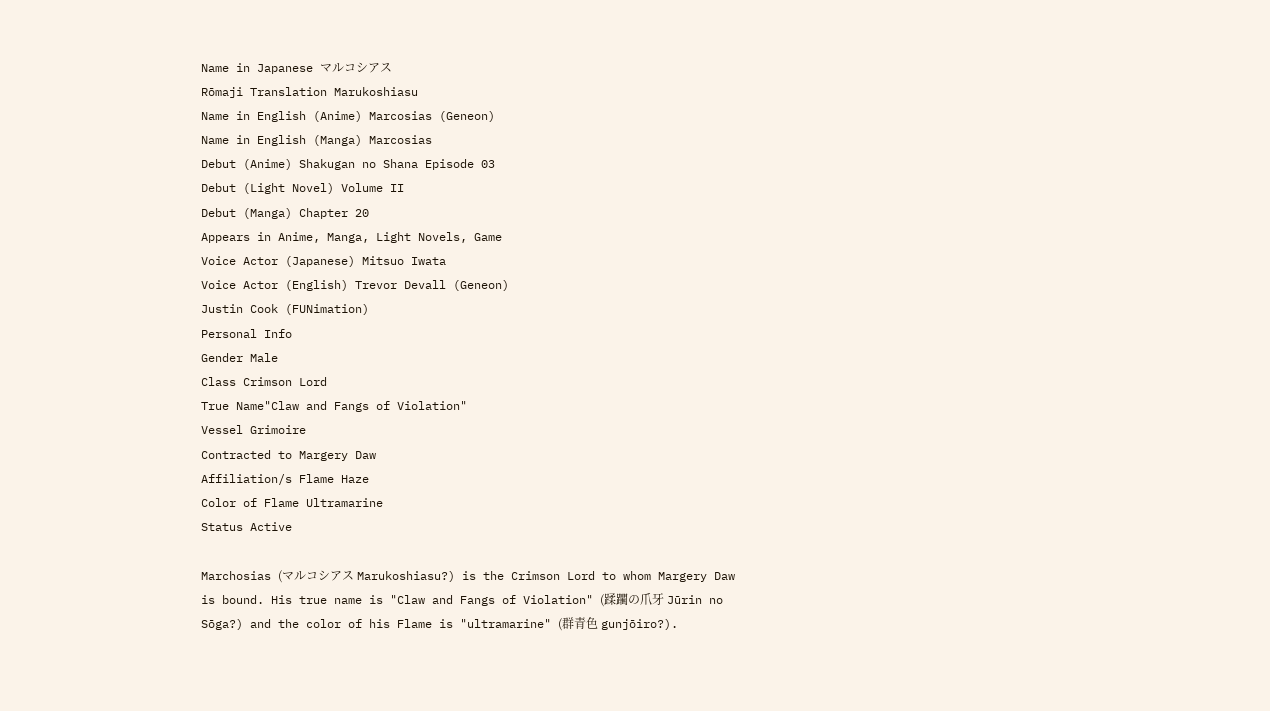Name in Japanese マルコシアス
Rōmaji Translation Marukoshiasu
Name in English (Anime) Marcosias (Geneon)
Name in English (Manga) Marcosias
Debut (Anime) Shakugan no Shana Episode 03
Debut (Light Novel) Volume II
Debut (Manga) Chapter 20
Appears in Anime, Manga, Light Novels, Game
Voice Actor (Japanese) Mitsuo Iwata
Voice Actor (English) Trevor Devall (Geneon)
Justin Cook (FUNimation)
Personal Info
Gender Male
Class Crimson Lord
True Name"Claw and Fangs of Violation"
Vessel Grimoire
Contracted to Margery Daw
Affiliation/s Flame Haze
Color of Flame Ultramarine
Status Active

Marchosias (マルコシアス Marukoshiasu?) is the Crimson Lord to whom Margery Daw is bound. His true name is "Claw and Fangs of Violation" (蹂躙の爪牙 Jūrin no Sōga?) and the color of his Flame is "ultramarine" (群青色 gunjōiro?).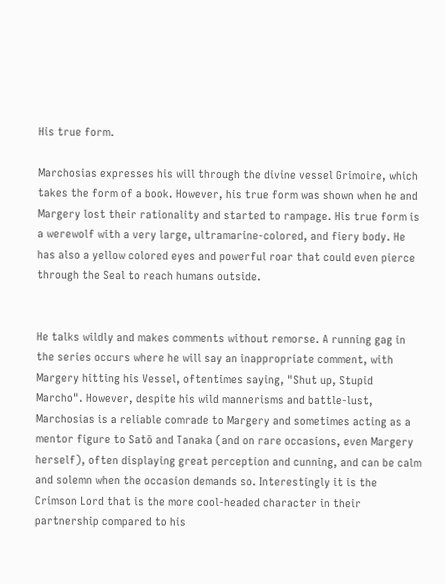His true form.

Marchosias expresses his will through the divine vessel Grimoire, which takes the form of a book. However, his true form was shown when he and Margery lost their rationality and started to rampage. His true form is a werewolf with a very large, ultramarine-colored, and fiery body. He has also a yellow colored eyes and powerful roar that could even pierce through the Seal to reach humans outside.


He talks wildly and makes comments without remorse. A running gag in the series occurs where he will say an inappropriate comment, with Margery hitting his Vessel, oftentimes saying, "Shut up, Stupid Marcho". However, despite his wild mannerisms and battle-lust, Marchosias is a reliable comrade to Margery and sometimes acting as a mentor figure to Satō and Tanaka (and on rare occasions, even Margery herself), often displaying great perception and cunning, and can be calm and solemn when the occasion demands so. Interestingly it is the Crimson Lord that is the more cool-headed character in their partnership compared to his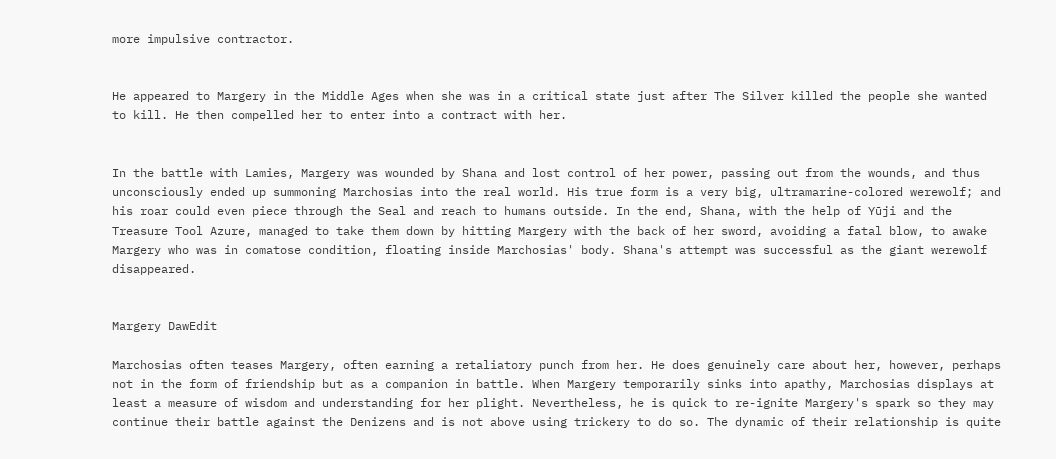more impulsive contractor.


He appeared to Margery in the Middle Ages when she was in a critical state just after The Silver killed the people she wanted to kill. He then compelled her to enter into a contract with her.


In the battle with Lamies, Margery was wounded by Shana and lost control of her power, passing out from the wounds, and thus unconsciously ended up summoning Marchosias into the real world. His true form is a very big, ultramarine-colored werewolf; and his roar could even piece through the Seal and reach to humans outside. In the end, Shana, with the help of Yūji and the Treasure Tool Azure, managed to take them down by hitting Margery with the back of her sword, avoiding a fatal blow, to awake Margery who was in comatose condition, floating inside Marchosias' body. Shana's attempt was successful as the giant werewolf disappeared.


Margery DawEdit

Marchosias often teases Margery, often earning a retaliatory punch from her. He does genuinely care about her, however, perhaps not in the form of friendship but as a companion in battle. When Margery temporarily sinks into apathy, Marchosias displays at least a measure of wisdom and understanding for her plight. Nevertheless, he is quick to re-ignite Margery's spark so they may continue their battle against the Denizens and is not above using trickery to do so. The dynamic of their relationship is quite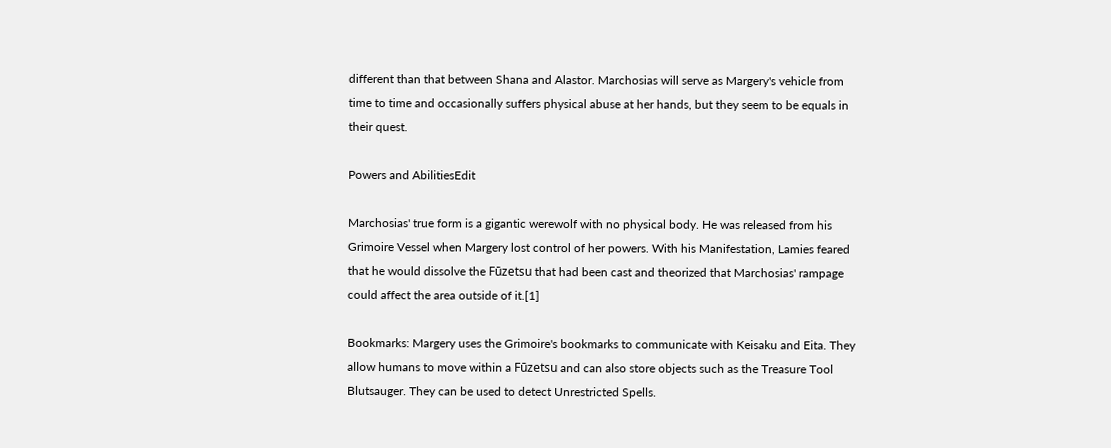different than that between Shana and Alastor. Marchosias will serve as Margery's vehicle from time to time and occasionally suffers physical abuse at her hands, but they seem to be equals in their quest.

Powers and AbilitiesEdit

Marchosias' true form is a gigantic werewolf with no physical body. He was released from his Grimoire Vessel when Margery lost control of her powers. With his Manifestation, Lamies feared that he would dissolve the Fūzetsu that had been cast and theorized that Marchosias' rampage could affect the area outside of it.[1]

Bookmarks: Margery uses the Grimoire's bookmarks to communicate with Keisaku and Eita. They allow humans to move within a Fūzetsu and can also store objects such as the Treasure Tool Blutsauger. They can be used to detect Unrestricted Spells.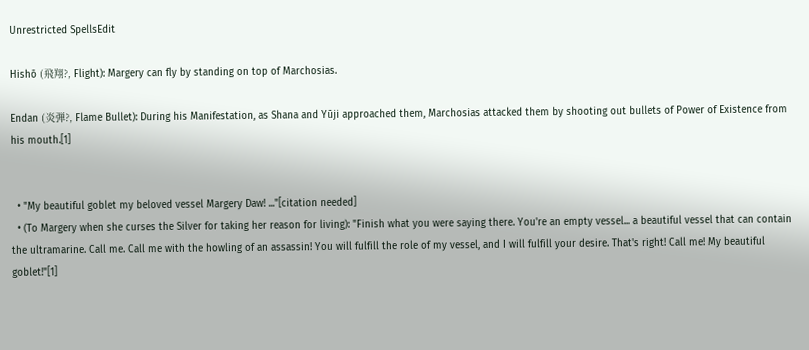Unrestricted SpellsEdit

Hishō (飛翔?, Flight): Margery can fly by standing on top of Marchosias.

Endan (炎弾?, Flame Bullet): During his Manifestation, as Shana and Yūji approached them, Marchosias attacked them by shooting out bullets of Power of Existence from his mouth.[1]


  • "My beautiful goblet my beloved vessel Margery Daw! ..."[citation needed]
  • (To Margery when she curses the Silver for taking her reason for living): "Finish what you were saying there. You're an empty vessel... a beautiful vessel that can contain the ultramarine. Call me. Call me with the howling of an assassin! You will fulfill the role of my vessel, and I will fulfill your desire. That's right! Call me! My beautiful goblet!"[1]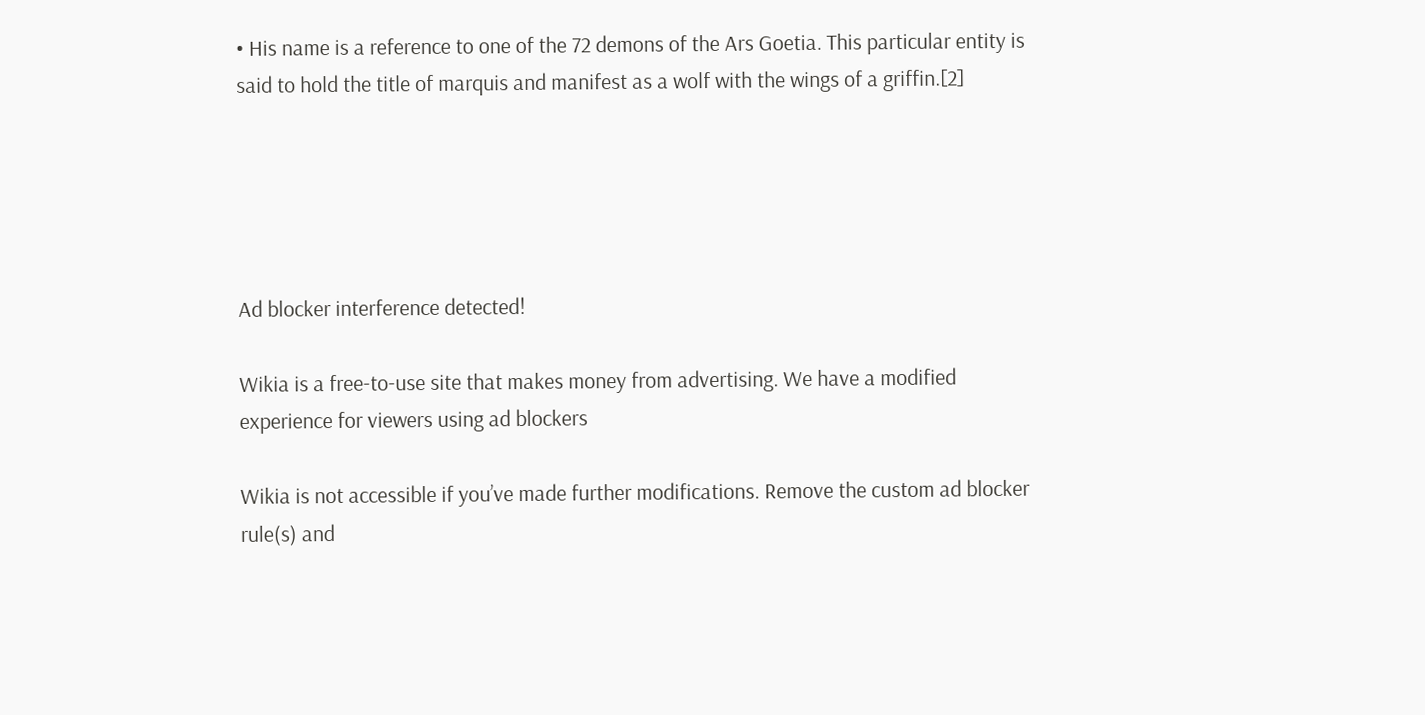• His name is a reference to one of the 72 demons of the Ars Goetia. This particular entity is said to hold the title of marquis and manifest as a wolf with the wings of a griffin.[2]





Ad blocker interference detected!

Wikia is a free-to-use site that makes money from advertising. We have a modified experience for viewers using ad blockers

Wikia is not accessible if you’ve made further modifications. Remove the custom ad blocker rule(s) and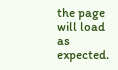the page will load as expected.